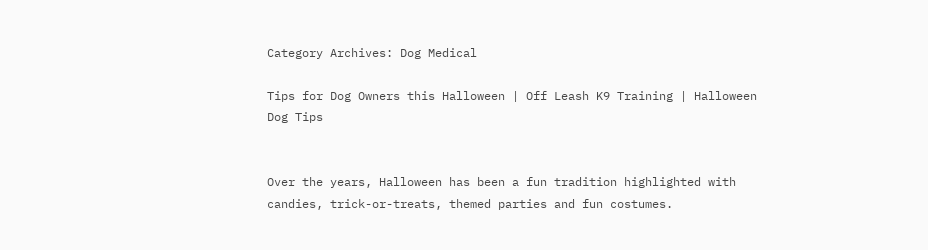Category Archives: Dog Medical

Tips for Dog Owners this Halloween | Off Leash K9 Training | Halloween Dog Tips


Over the years, Halloween has been a fun tradition highlighted with candies, trick-or-treats, themed parties and fun costumes.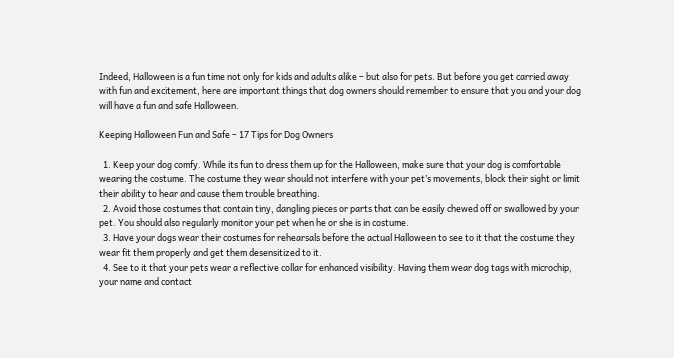Indeed, Halloween is a fun time not only for kids and adults alike – but also for pets. But before you get carried away with fun and excitement, here are important things that dog owners should remember to ensure that you and your dog will have a fun and safe Halloween.

Keeping Halloween Fun and Safe – 17 Tips for Dog Owners

  1. Keep your dog comfy. While its fun to dress them up for the Halloween, make sure that your dog is comfortable wearing the costume. The costume they wear should not interfere with your pet’s movements, block their sight or limit their ability to hear and cause them trouble breathing.
  2. Avoid those costumes that contain tiny, dangling pieces or parts that can be easily chewed off or swallowed by your pet. You should also regularly monitor your pet when he or she is in costume.
  3. Have your dogs wear their costumes for rehearsals before the actual Halloween to see to it that the costume they wear fit them properly and get them desensitized to it.
  4. See to it that your pets wear a reflective collar for enhanced visibility. Having them wear dog tags with microchip, your name and contact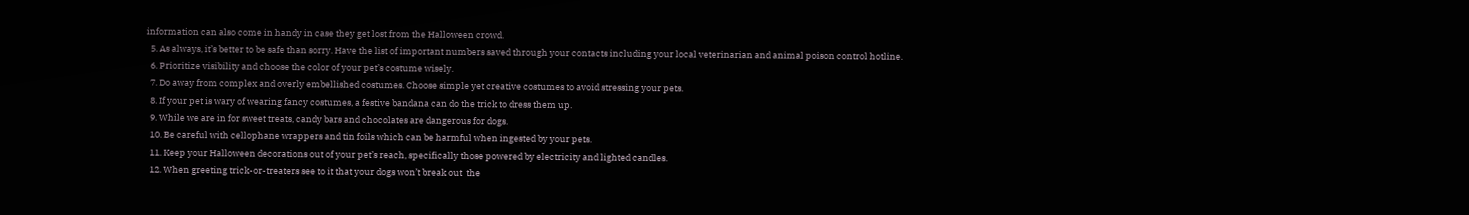information can also come in handy in case they get lost from the Halloween crowd.
  5. As always, it’s better to be safe than sorry. Have the list of important numbers saved through your contacts including your local veterinarian and animal poison control hotline.
  6. Prioritize visibility and choose the color of your pet’s costume wisely.
  7. Do away from complex and overly embellished costumes. Choose simple yet creative costumes to avoid stressing your pets.
  8. If your pet is wary of wearing fancy costumes, a festive bandana can do the trick to dress them up.
  9. While we are in for sweet treats, candy bars and chocolates are dangerous for dogs.
  10. Be careful with cellophane wrappers and tin foils which can be harmful when ingested by your pets.
  11. Keep your Halloween decorations out of your pet’s reach, specifically those powered by electricity and lighted candles.
  12. When greeting trick-or-treaters see to it that your dogs won’t break out  the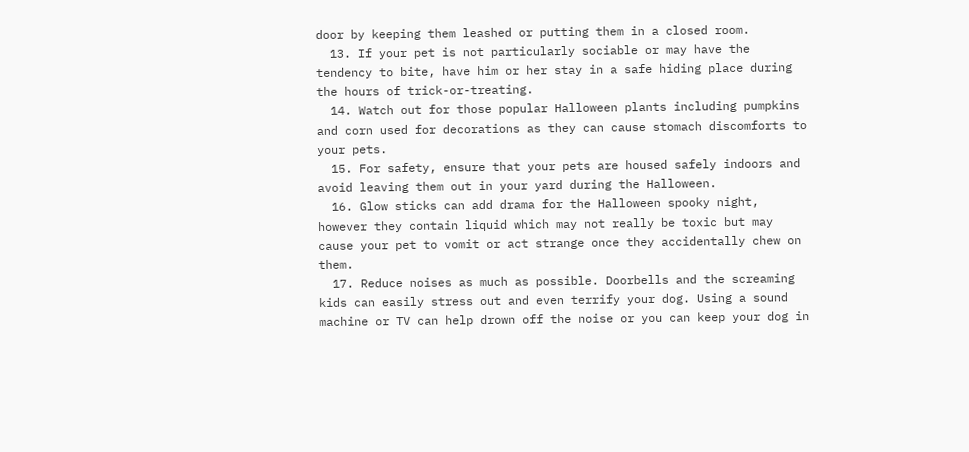door by keeping them leashed or putting them in a closed room.
  13. If your pet is not particularly sociable or may have the tendency to bite, have him or her stay in a safe hiding place during the hours of trick-or-treating.
  14. Watch out for those popular Halloween plants including pumpkins and corn used for decorations as they can cause stomach discomforts to your pets.
  15. For safety, ensure that your pets are housed safely indoors and avoid leaving them out in your yard during the Halloween.
  16. Glow sticks can add drama for the Halloween spooky night, however they contain liquid which may not really be toxic but may cause your pet to vomit or act strange once they accidentally chew on them.
  17. Reduce noises as much as possible. Doorbells and the screaming kids can easily stress out and even terrify your dog. Using a sound machine or TV can help drown off the noise or you can keep your dog in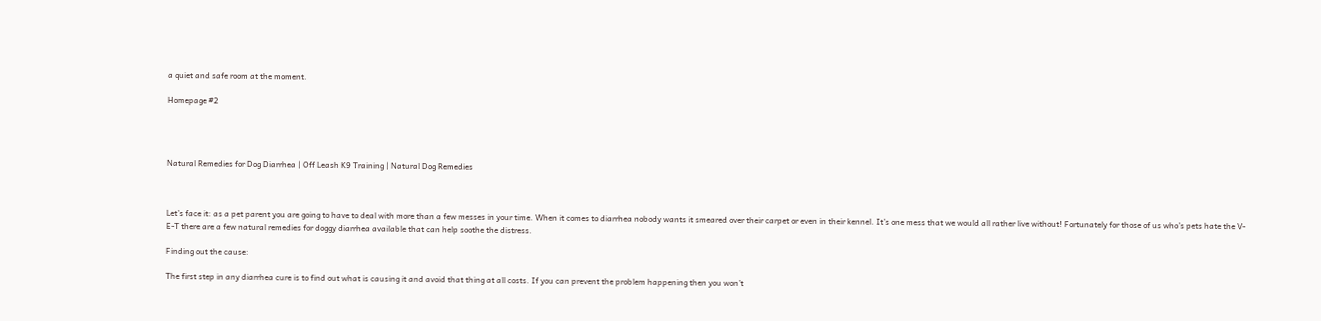a quiet and safe room at the moment.

Homepage #2




Natural Remedies for Dog Diarrhea | Off Leash K9 Training | Natural Dog Remedies



Let’s face it: as a pet parent you are going to have to deal with more than a few messes in your time. When it comes to diarrhea nobody wants it smeared over their carpet or even in their kennel. It’s one mess that we would all rather live without! Fortunately for those of us who’s pets hate the V-E-T there are a few natural remedies for doggy diarrhea available that can help soothe the distress.

Finding out the cause:

The first step in any diarrhea cure is to find out what is causing it and avoid that thing at all costs. If you can prevent the problem happening then you won’t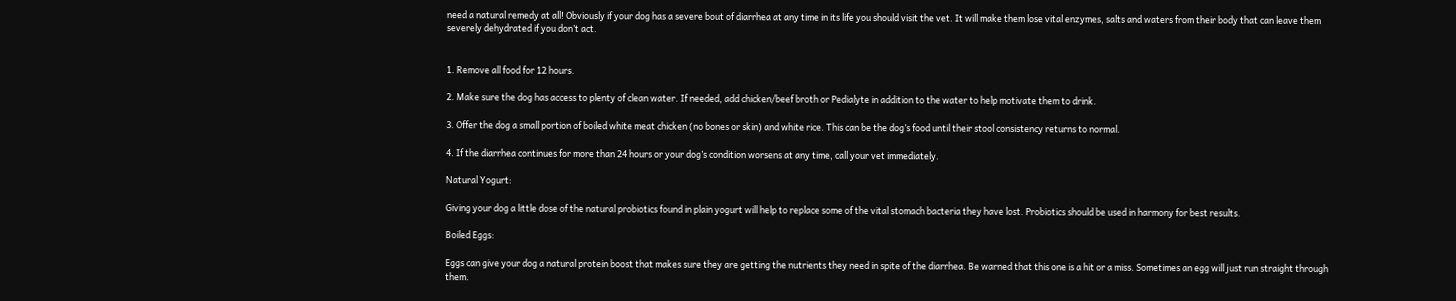need a natural remedy at all! Obviously if your dog has a severe bout of diarrhea at any time in its life you should visit the vet. It will make them lose vital enzymes, salts and waters from their body that can leave them severely dehydrated if you don’t act.


1. Remove all food for 12 hours.

2. Make sure the dog has access to plenty of clean water. If needed, add chicken/beef broth or Pedialyte in addition to the water to help motivate them to drink.

3. Offer the dog a small portion of boiled white meat chicken (no bones or skin) and white rice. This can be the dog’s food until their stool consistency returns to normal.

4. If the diarrhea continues for more than 24 hours or your dog’s condition worsens at any time, call your vet immediately.

Natural Yogurt:

Giving your dog a little dose of the natural probiotics found in plain yogurt will help to replace some of the vital stomach bacteria they have lost. Probiotics should be used in harmony for best results.

Boiled Eggs:

Eggs can give your dog a natural protein boost that makes sure they are getting the nutrients they need in spite of the diarrhea. Be warned that this one is a hit or a miss. Sometimes an egg will just run straight through them.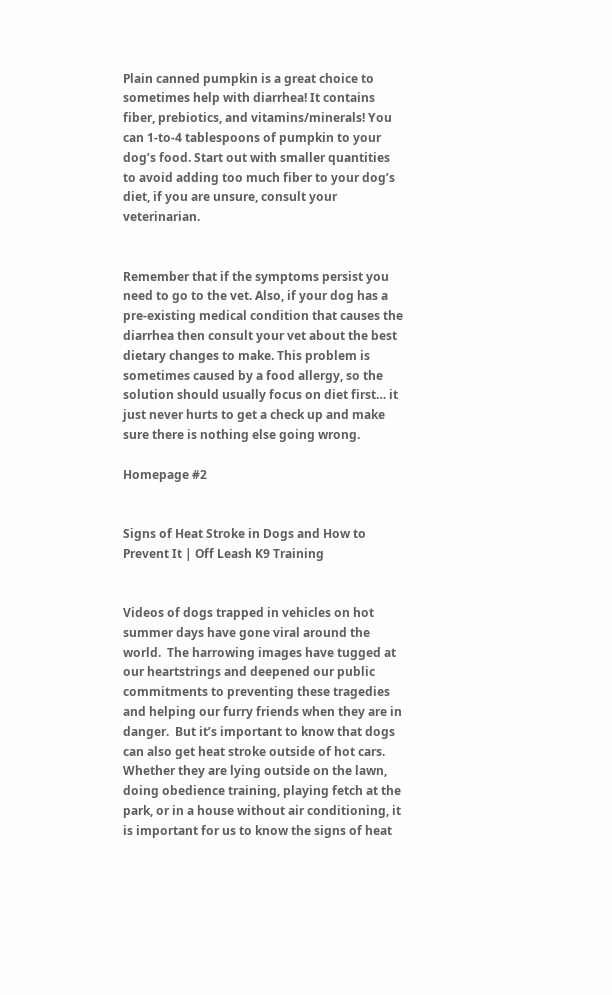Plain canned pumpkin is a great choice to sometimes help with diarrhea! It contains fiber, prebiotics, and vitamins/minerals! You can 1-to-4 tablespoons of pumpkin to your dog’s food. Start out with smaller quantities to avoid adding too much fiber to your dog’s diet, if you are unsure, consult your veterinarian.


Remember that if the symptoms persist you need to go to the vet. Also, if your dog has a pre-existing medical condition that causes the diarrhea then consult your vet about the best dietary changes to make. This problem is sometimes caused by a food allergy, so the solution should usually focus on diet first… it just never hurts to get a check up and make sure there is nothing else going wrong.

Homepage #2


Signs of Heat Stroke in Dogs and How to Prevent It | Off Leash K9 Training


Videos of dogs trapped in vehicles on hot summer days have gone viral around the world.  The harrowing images have tugged at our heartstrings and deepened our public commitments to preventing these tragedies and helping our furry friends when they are in danger.  But it’s important to know that dogs can also get heat stroke outside of hot cars.  Whether they are lying outside on the lawn, doing obedience training, playing fetch at the park, or in a house without air conditioning, it is important for us to know the signs of heat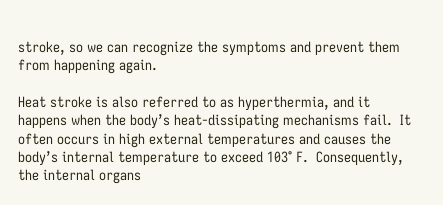stroke, so we can recognize the symptoms and prevent them from happening again.

Heat stroke is also referred to as hyperthermia, and it happens when the body’s heat-dissipating mechanisms fail.  It often occurs in high external temperatures and causes the body’s internal temperature to exceed 103° F.  Consequently, the internal organs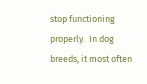stop functioning properly.  In dog breeds, it most often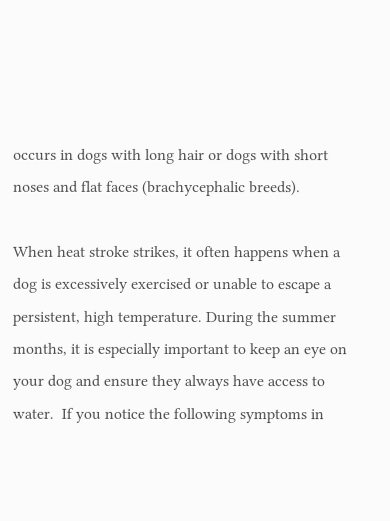occurs in dogs with long hair or dogs with short noses and flat faces (brachycephalic breeds).

When heat stroke strikes, it often happens when a dog is excessively exercised or unable to escape a persistent, high temperature. During the summer months, it is especially important to keep an eye on your dog and ensure they always have access to water.  If you notice the following symptoms in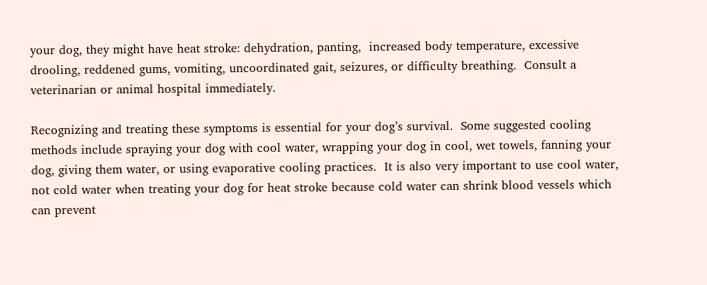your dog, they might have heat stroke: dehydration, panting,  increased body temperature, excessive drooling, reddened gums, vomiting, uncoordinated gait, seizures, or difficulty breathing.  Consult a veterinarian or animal hospital immediately.

Recognizing and treating these symptoms is essential for your dog’s survival.  Some suggested cooling methods include spraying your dog with cool water, wrapping your dog in cool, wet towels, fanning your dog, giving them water, or using evaporative cooling practices.  It is also very important to use cool water, not cold water when treating your dog for heat stroke because cold water can shrink blood vessels which can prevent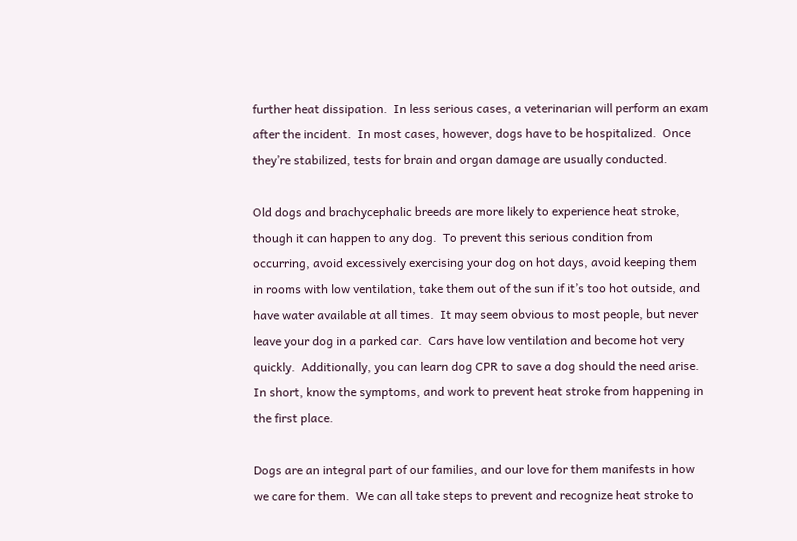further heat dissipation.  In less serious cases, a veterinarian will perform an exam after the incident.  In most cases, however, dogs have to be hospitalized.  Once they’re stabilized, tests for brain and organ damage are usually conducted.

Old dogs and brachycephalic breeds are more likely to experience heat stroke, though it can happen to any dog.  To prevent this serious condition from occurring, avoid excessively exercising your dog on hot days, avoid keeping them in rooms with low ventilation, take them out of the sun if it’s too hot outside, and have water available at all times.  It may seem obvious to most people, but never leave your dog in a parked car.  Cars have low ventilation and become hot very quickly.  Additionally, you can learn dog CPR to save a dog should the need arise.  In short, know the symptoms, and work to prevent heat stroke from happening in the first place.

Dogs are an integral part of our families, and our love for them manifests in how we care for them.  We can all take steps to prevent and recognize heat stroke to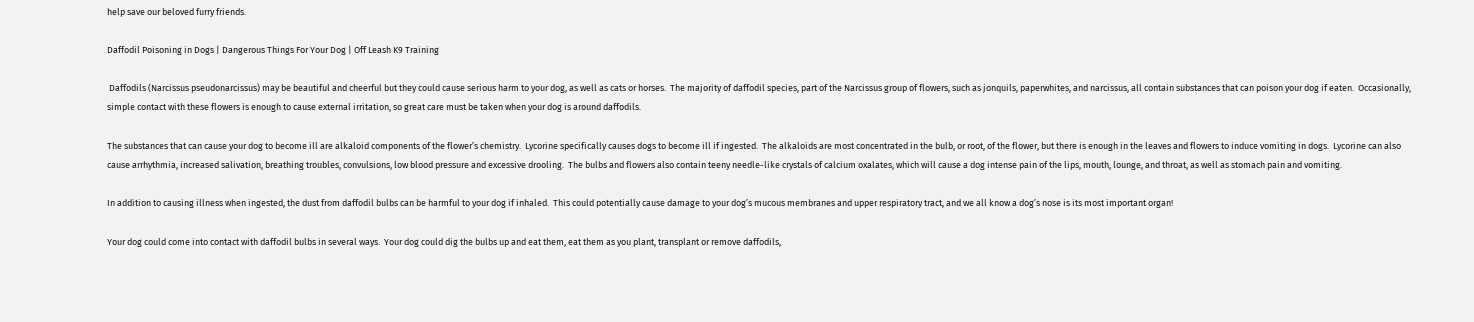help save our beloved furry friends.

Daffodil Poisoning in Dogs | Dangerous Things For Your Dog | Off Leash K9 Training

 Daffodils (Narcissus pseudonarcissus) may be beautiful and cheerful but they could cause serious harm to your dog, as well as cats or horses.  The majority of daffodil species, part of the Narcissus group of flowers, such as jonquils, paperwhites, and narcissus, all contain substances that can poison your dog if eaten.  Occasionally, simple contact with these flowers is enough to cause external irritation, so great care must be taken when your dog is around daffodils.

The substances that can cause your dog to become ill are alkaloid components of the flower’s chemistry.  Lycorine specifically causes dogs to become ill if ingested.  The alkaloids are most concentrated in the bulb, or root, of the flower, but there is enough in the leaves and flowers to induce vomiting in dogs.  Lycorine can also cause arrhythmia, increased salivation, breathing troubles, convulsions, low blood pressure and excessive drooling.  The bulbs and flowers also contain teeny needle-like crystals of calcium oxalates, which will cause a dog intense pain of the lips, mouth, lounge, and throat, as well as stomach pain and vomiting.

In addition to causing illness when ingested, the dust from daffodil bulbs can be harmful to your dog if inhaled.  This could potentially cause damage to your dog’s mucous membranes and upper respiratory tract, and we all know a dog’s nose is its most important organ!

Your dog could come into contact with daffodil bulbs in several ways.  Your dog could dig the bulbs up and eat them, eat them as you plant, transplant or remove daffodils,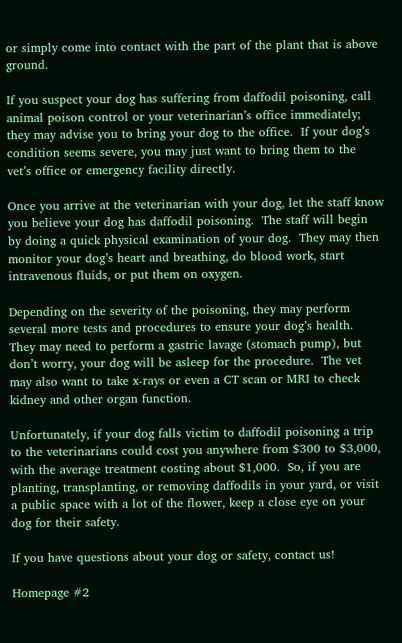or simply come into contact with the part of the plant that is above ground.

If you suspect your dog has suffering from daffodil poisoning, call animal poison control or your veterinarian’s office immediately; they may advise you to bring your dog to the office.  If your dog’s condition seems severe, you may just want to bring them to the vet’s office or emergency facility directly.

Once you arrive at the veterinarian with your dog, let the staff know you believe your dog has daffodil poisoning.  The staff will begin by doing a quick physical examination of your dog.  They may then monitor your dog’s heart and breathing, do blood work, start intravenous fluids, or put them on oxygen.

Depending on the severity of the poisoning, they may perform several more tests and procedures to ensure your dog’s health.  They may need to perform a gastric lavage (stomach pump), but don’t worry, your dog will be asleep for the procedure.  The vet may also want to take x-rays or even a CT scan or MRI to check kidney and other organ function.

Unfortunately, if your dog falls victim to daffodil poisoning a trip to the veterinarians could cost you anywhere from $300 to $3,000, with the average treatment costing about $1,000.  So, if you are planting, transplanting, or removing daffodils in your yard, or visit a public space with a lot of the flower, keep a close eye on your dog for their safety.

If you have questions about your dog or safety, contact us!

Homepage #2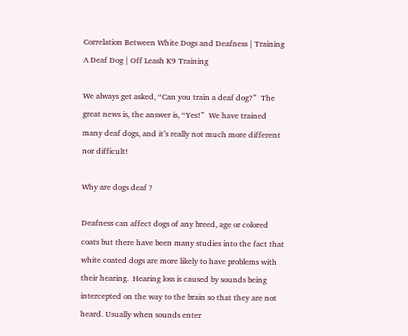Correlation Between White Dogs and Deafness | Training A Deaf Dog | Off Leash K9 Training

We always get asked, “Can you train a deaf dog?”  The great news is, the answer is, “Yes!”  We have trained many deaf dogs, and it’s really not much more different nor difficult!

Why are dogs deaf ?

Deafness can affect dogs of any breed, age or colored coats but there have been many studies into the fact that white coated dogs are more likely to have problems with their hearing.  Hearing loss is caused by sounds being intercepted on the way to the brain so that they are not heard. Usually when sounds enter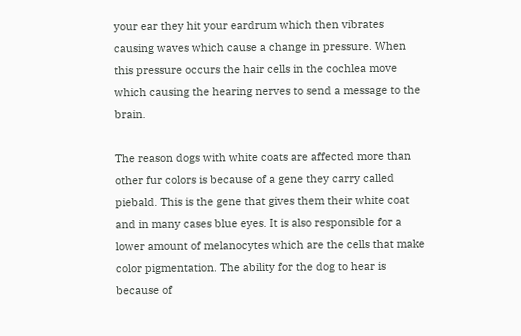your ear they hit your eardrum which then vibrates causing waves which cause a change in pressure. When this pressure occurs the hair cells in the cochlea move which causing the hearing nerves to send a message to the brain.

The reason dogs with white coats are affected more than other fur colors is because of a gene they carry called piebald. This is the gene that gives them their white coat and in many cases blue eyes. It is also responsible for a lower amount of melanocytes which are the cells that make color pigmentation. The ability for the dog to hear is because of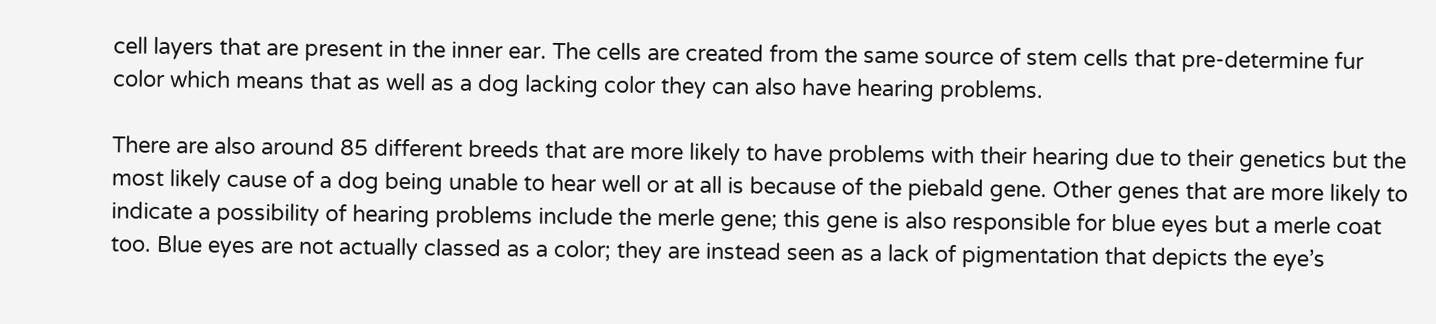cell layers that are present in the inner ear. The cells are created from the same source of stem cells that pre-determine fur color which means that as well as a dog lacking color they can also have hearing problems.

There are also around 85 different breeds that are more likely to have problems with their hearing due to their genetics but the most likely cause of a dog being unable to hear well or at all is because of the piebald gene. Other genes that are more likely to indicate a possibility of hearing problems include the merle gene; this gene is also responsible for blue eyes but a merle coat too. Blue eyes are not actually classed as a color; they are instead seen as a lack of pigmentation that depicts the eye’s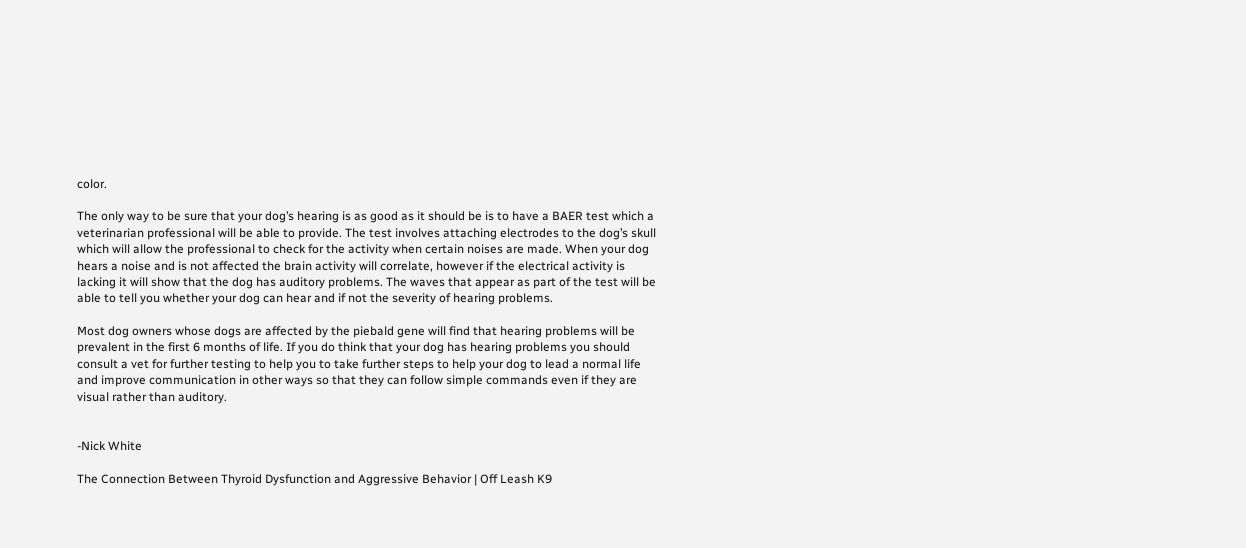color.

The only way to be sure that your dog’s hearing is as good as it should be is to have a BAER test which a veterinarian professional will be able to provide. The test involves attaching electrodes to the dog’s skull which will allow the professional to check for the activity when certain noises are made. When your dog hears a noise and is not affected the brain activity will correlate, however if the electrical activity is lacking it will show that the dog has auditory problems. The waves that appear as part of the test will be able to tell you whether your dog can hear and if not the severity of hearing problems.

Most dog owners whose dogs are affected by the piebald gene will find that hearing problems will be prevalent in the first 6 months of life. If you do think that your dog has hearing problems you should consult a vet for further testing to help you to take further steps to help your dog to lead a normal life and improve communication in other ways so that they can follow simple commands even if they are visual rather than auditory.


-Nick White

The Connection Between Thyroid Dysfunction and Aggressive Behavior | Off Leash K9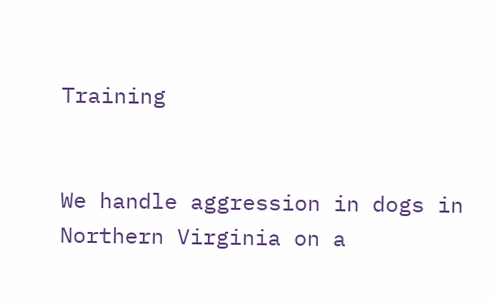Training


We handle aggression in dogs in Northern Virginia on a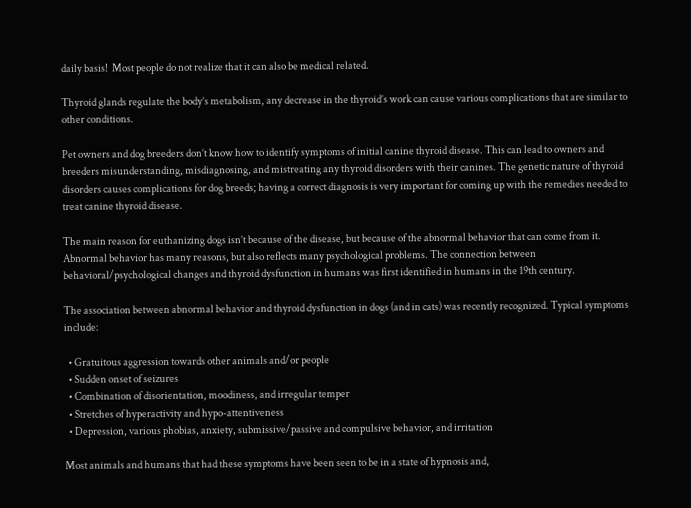daily basis!  Most people do not realize that it can also be medical related.

Thyroid glands regulate the body’s metabolism, any decrease in the thyroid’s work can cause various complications that are similar to other conditions.

Pet owners and dog breeders don’t know how to identify symptoms of initial canine thyroid disease. This can lead to owners and breeders misunderstanding, misdiagnosing, and mistreating any thyroid disorders with their canines. The genetic nature of thyroid disorders causes complications for dog breeds; having a correct diagnosis is very important for coming up with the remedies needed to treat canine thyroid disease.

The main reason for euthanizing dogs isn’t because of the disease, but because of the abnormal behavior that can come from it. Abnormal behavior has many reasons, but also reflects many psychological problems. The connection between behavioral/psychological changes and thyroid dysfunction in humans was first identified in humans in the 19th century.

The association between abnormal behavior and thyroid dysfunction in dogs (and in cats) was recently recognized. Typical symptoms include:

  • Gratuitous aggression towards other animals and/or people
  • Sudden onset of seizures
  • Combination of disorientation, moodiness, and irregular temper
  • Stretches of hyperactivity and hypo-attentiveness
  • Depression, various phobias, anxiety, submissive/passive and compulsive behavior, and irritation

Most animals and humans that had these symptoms have been seen to be in a state of hypnosis and,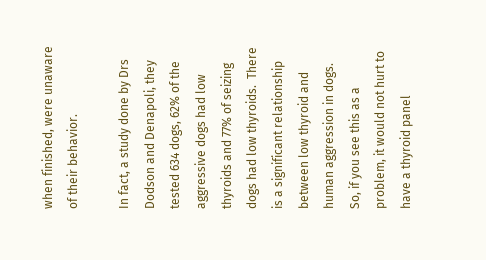when finished, were unaware of their behavior.

In fact, a study done by Drs Dodson and Denapoli, they tested 634 dogs, 62% of the aggressive dogs had low thyroids and 77% of seizing dogs had low thyroids.  There is a significant relationship between low thyroid and human aggression in dogs.  So, if you see this as a problem, it would not hurt to have a thyroid panel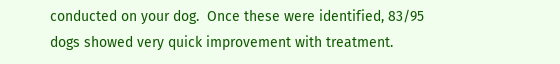conducted on your dog.  Once these were identified, 83/95 dogs showed very quick improvement with treatment.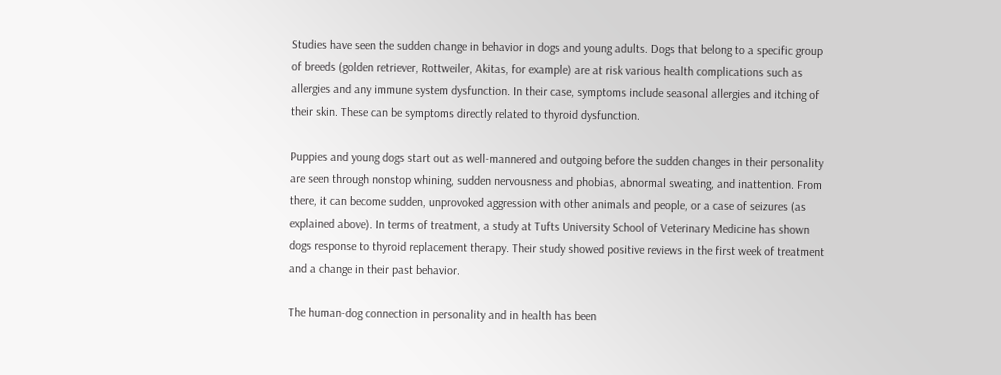Studies have seen the sudden change in behavior in dogs and young adults. Dogs that belong to a specific group of breeds (golden retriever, Rottweiler, Akitas, for example) are at risk various health complications such as allergies and any immune system dysfunction. In their case, symptoms include seasonal allergies and itching of their skin. These can be symptoms directly related to thyroid dysfunction.

Puppies and young dogs start out as well-mannered and outgoing before the sudden changes in their personality are seen through nonstop whining, sudden nervousness and phobias, abnormal sweating, and inattention. From there, it can become sudden, unprovoked aggression with other animals and people, or a case of seizures (as explained above). In terms of treatment, a study at Tufts University School of Veterinary Medicine has shown dogs response to thyroid replacement therapy. Their study showed positive reviews in the first week of treatment and a change in their past behavior.

The human-dog connection in personality and in health has been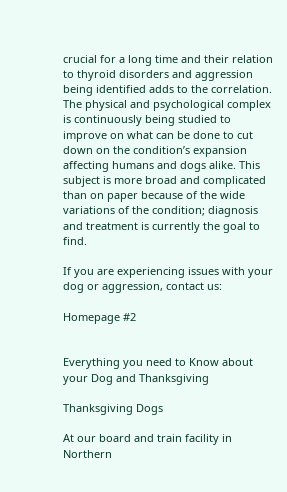crucial for a long time and their relation to thyroid disorders and aggression being identified adds to the correlation. The physical and psychological complex is continuously being studied to improve on what can be done to cut down on the condition’s expansion affecting humans and dogs alike. This subject is more broad and complicated than on paper because of the wide variations of the condition; diagnosis and treatment is currently the goal to find.

If you are experiencing issues with your dog or aggression, contact us:

Homepage #2


Everything you need to Know about your Dog and Thanksgiving

Thanksgiving Dogs

At our board and train facility in Northern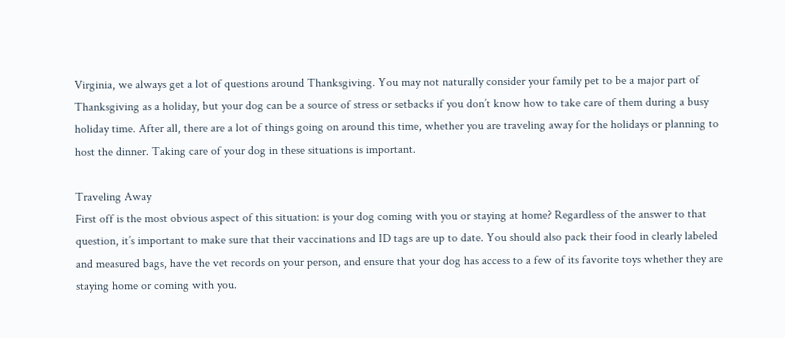Virginia, we always get a lot of questions around Thanksgiving. You may not naturally consider your family pet to be a major part of Thanksgiving as a holiday, but your dog can be a source of stress or setbacks if you don’t know how to take care of them during a busy holiday time. After all, there are a lot of things going on around this time, whether you are traveling away for the holidays or planning to host the dinner. Taking care of your dog in these situations is important.

Traveling Away
First off is the most obvious aspect of this situation: is your dog coming with you or staying at home? Regardless of the answer to that question, it’s important to make sure that their vaccinations and ID tags are up to date. You should also pack their food in clearly labeled and measured bags, have the vet records on your person, and ensure that your dog has access to a few of its favorite toys whether they are staying home or coming with you.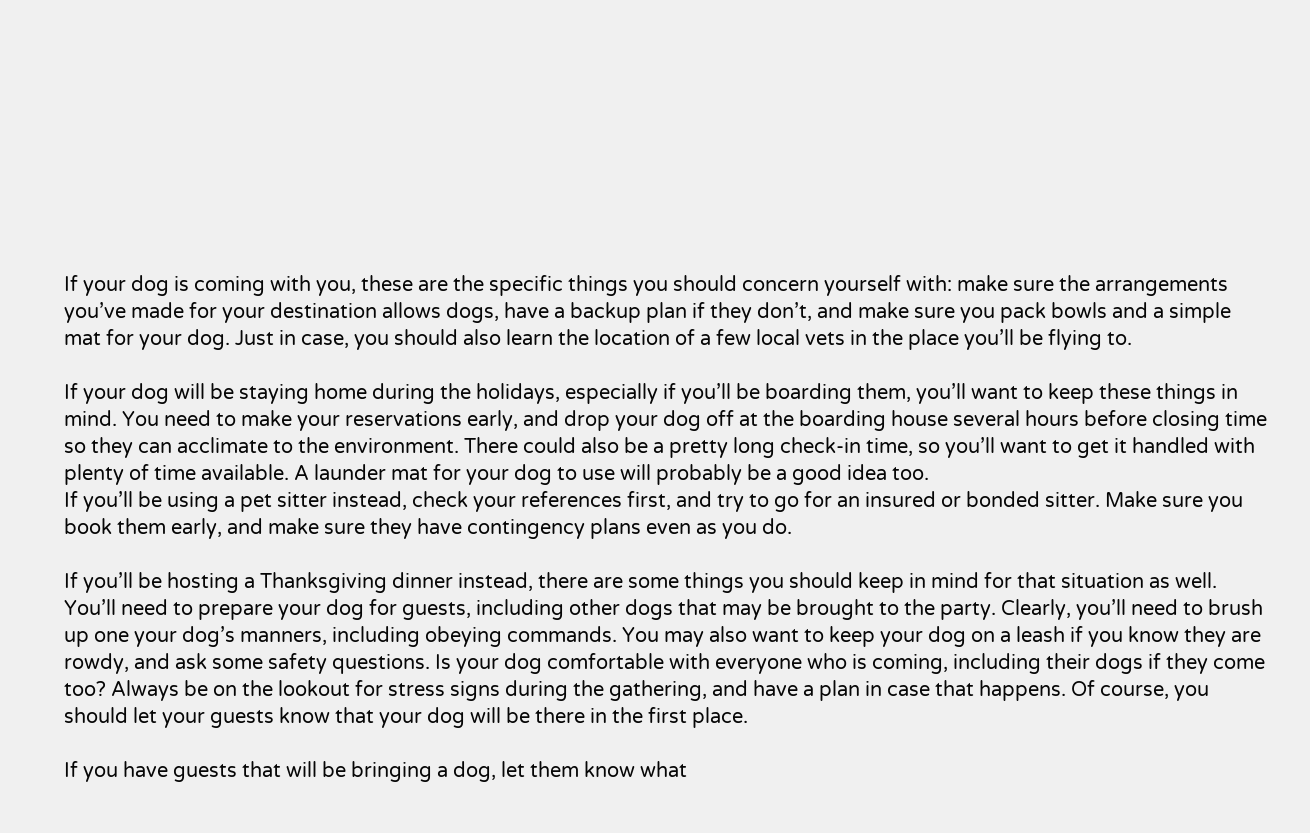If your dog is coming with you, these are the specific things you should concern yourself with: make sure the arrangements you’ve made for your destination allows dogs, have a backup plan if they don’t, and make sure you pack bowls and a simple mat for your dog. Just in case, you should also learn the location of a few local vets in the place you’ll be flying to.

If your dog will be staying home during the holidays, especially if you’ll be boarding them, you’ll want to keep these things in mind. You need to make your reservations early, and drop your dog off at the boarding house several hours before closing time so they can acclimate to the environment. There could also be a pretty long check-in time, so you’ll want to get it handled with plenty of time available. A launder mat for your dog to use will probably be a good idea too.
If you’ll be using a pet sitter instead, check your references first, and try to go for an insured or bonded sitter. Make sure you book them early, and make sure they have contingency plans even as you do.

If you’ll be hosting a Thanksgiving dinner instead, there are some things you should keep in mind for that situation as well. You’ll need to prepare your dog for guests, including other dogs that may be brought to the party. Clearly, you’ll need to brush up one your dog’s manners, including obeying commands. You may also want to keep your dog on a leash if you know they are rowdy, and ask some safety questions. Is your dog comfortable with everyone who is coming, including their dogs if they come too? Always be on the lookout for stress signs during the gathering, and have a plan in case that happens. Of course, you should let your guests know that your dog will be there in the first place.

If you have guests that will be bringing a dog, let them know what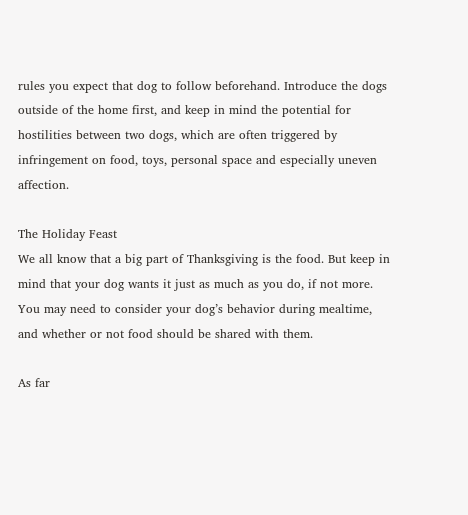rules you expect that dog to follow beforehand. Introduce the dogs outside of the home first, and keep in mind the potential for hostilities between two dogs, which are often triggered by infringement on food, toys, personal space and especially uneven affection.

The Holiday Feast
We all know that a big part of Thanksgiving is the food. But keep in mind that your dog wants it just as much as you do, if not more. You may need to consider your dog’s behavior during mealtime, and whether or not food should be shared with them.

As far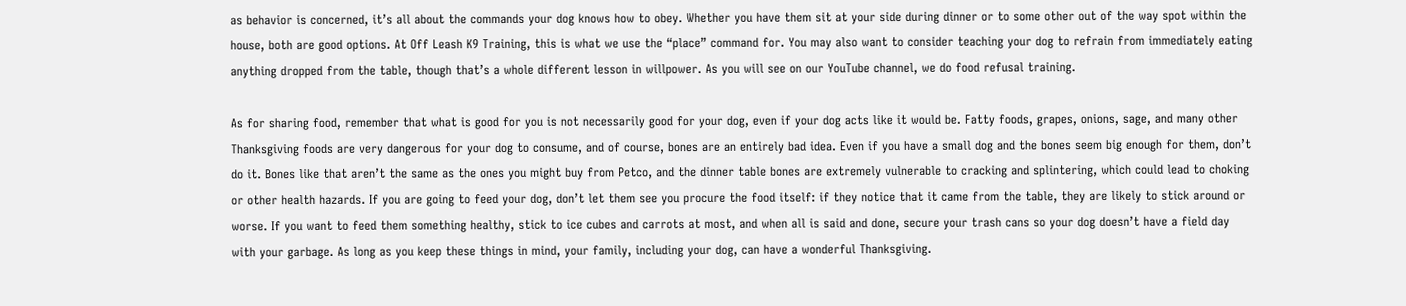as behavior is concerned, it’s all about the commands your dog knows how to obey. Whether you have them sit at your side during dinner or to some other out of the way spot within the house, both are good options. At Off Leash K9 Training, this is what we use the “place” command for. You may also want to consider teaching your dog to refrain from immediately eating anything dropped from the table, though that’s a whole different lesson in willpower. As you will see on our YouTube channel, we do food refusal training.

As for sharing food, remember that what is good for you is not necessarily good for your dog, even if your dog acts like it would be. Fatty foods, grapes, onions, sage, and many other Thanksgiving foods are very dangerous for your dog to consume, and of course, bones are an entirely bad idea. Even if you have a small dog and the bones seem big enough for them, don’t do it. Bones like that aren’t the same as the ones you might buy from Petco, and the dinner table bones are extremely vulnerable to cracking and splintering, which could lead to choking or other health hazards. If you are going to feed your dog, don’t let them see you procure the food itself: if they notice that it came from the table, they are likely to stick around or worse. If you want to feed them something healthy, stick to ice cubes and carrots at most, and when all is said and done, secure your trash cans so your dog doesn’t have a field day with your garbage. As long as you keep these things in mind, your family, including your dog, can have a wonderful Thanksgiving.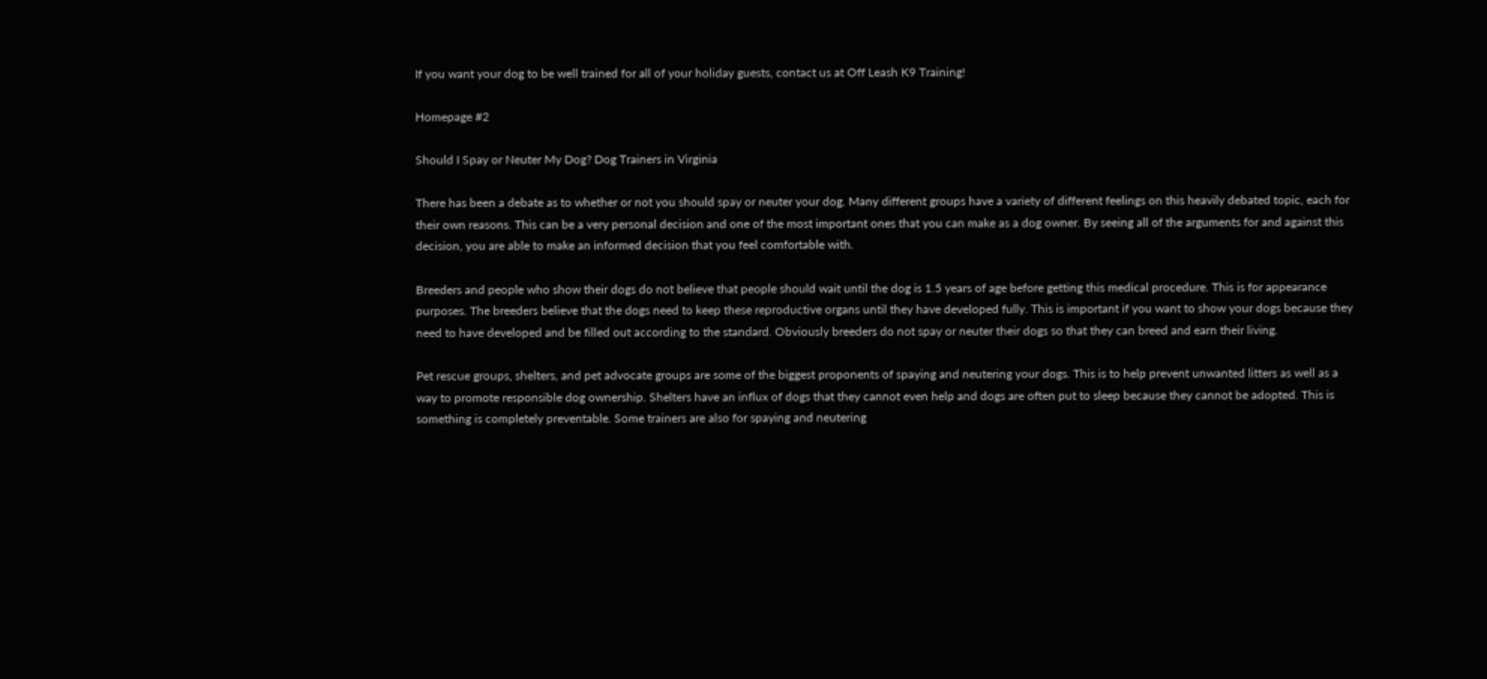If you want your dog to be well trained for all of your holiday guests, contact us at Off Leash K9 Training!

Homepage #2

Should I Spay or Neuter My Dog? Dog Trainers in Virginia

There has been a debate as to whether or not you should spay or neuter your dog. Many different groups have a variety of different feelings on this heavily debated topic, each for their own reasons. This can be a very personal decision and one of the most important ones that you can make as a dog owner. By seeing all of the arguments for and against this decision, you are able to make an informed decision that you feel comfortable with.

Breeders and people who show their dogs do not believe that people should wait until the dog is 1.5 years of age before getting this medical procedure. This is for appearance purposes. The breeders believe that the dogs need to keep these reproductive organs until they have developed fully. This is important if you want to show your dogs because they need to have developed and be filled out according to the standard. Obviously breeders do not spay or neuter their dogs so that they can breed and earn their living.

Pet rescue groups, shelters, and pet advocate groups are some of the biggest proponents of spaying and neutering your dogs. This is to help prevent unwanted litters as well as a way to promote responsible dog ownership. Shelters have an influx of dogs that they cannot even help and dogs are often put to sleep because they cannot be adopted. This is something is completely preventable. Some trainers are also for spaying and neutering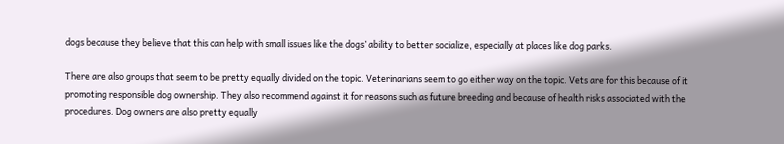dogs because they believe that this can help with small issues like the dogs’ ability to better socialize, especially at places like dog parks.

There are also groups that seem to be pretty equally divided on the topic. Veterinarians seem to go either way on the topic. Vets are for this because of it promoting responsible dog ownership. They also recommend against it for reasons such as future breeding and because of health risks associated with the procedures. Dog owners are also pretty equally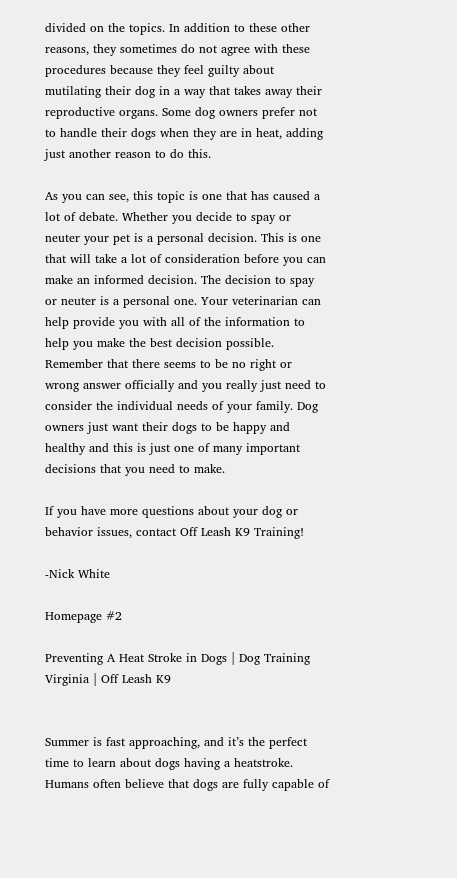divided on the topics. In addition to these other reasons, they sometimes do not agree with these procedures because they feel guilty about mutilating their dog in a way that takes away their reproductive organs. Some dog owners prefer not to handle their dogs when they are in heat, adding just another reason to do this.

As you can see, this topic is one that has caused a lot of debate. Whether you decide to spay or neuter your pet is a personal decision. This is one that will take a lot of consideration before you can make an informed decision. The decision to spay or neuter is a personal one. Your veterinarian can help provide you with all of the information to help you make the best decision possible. Remember that there seems to be no right or wrong answer officially and you really just need to consider the individual needs of your family. Dog owners just want their dogs to be happy and healthy and this is just one of many important decisions that you need to make.

If you have more questions about your dog or behavior issues, contact Off Leash K9 Training!

-Nick White

Homepage #2

Preventing A Heat Stroke in Dogs | Dog Training Virginia | Off Leash K9


Summer is fast approaching, and it’s the perfect time to learn about dogs having a heatstroke. Humans often believe that dogs are fully capable of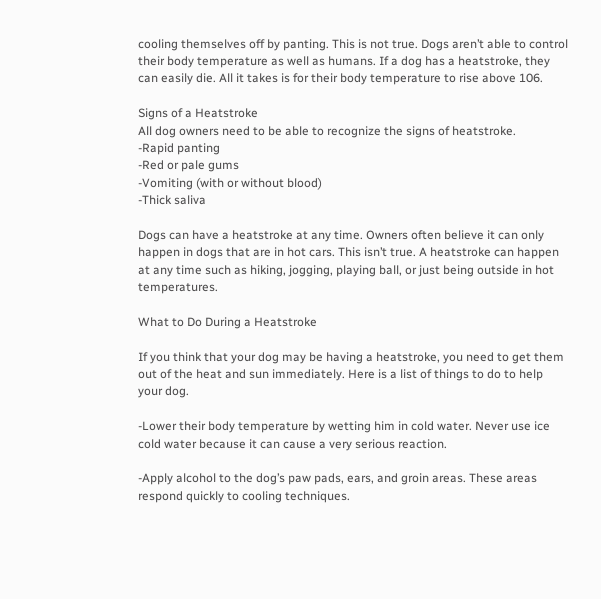cooling themselves off by panting. This is not true. Dogs aren’t able to control their body temperature as well as humans. If a dog has a heatstroke, they can easily die. All it takes is for their body temperature to rise above 106.

Signs of a Heatstroke
All dog owners need to be able to recognize the signs of heatstroke.
-Rapid panting
-Red or pale gums
-Vomiting (with or without blood)
-Thick saliva

Dogs can have a heatstroke at any time. Owners often believe it can only happen in dogs that are in hot cars. This isn’t true. A heatstroke can happen at any time such as hiking, jogging, playing ball, or just being outside in hot temperatures.

What to Do During a Heatstroke

If you think that your dog may be having a heatstroke, you need to get them out of the heat and sun immediately. Here is a list of things to do to help your dog.

-Lower their body temperature by wetting him in cold water. Never use ice cold water because it can cause a very serious reaction.

-Apply alcohol to the dog’s paw pads, ears, and groin areas. These areas respond quickly to cooling techniques.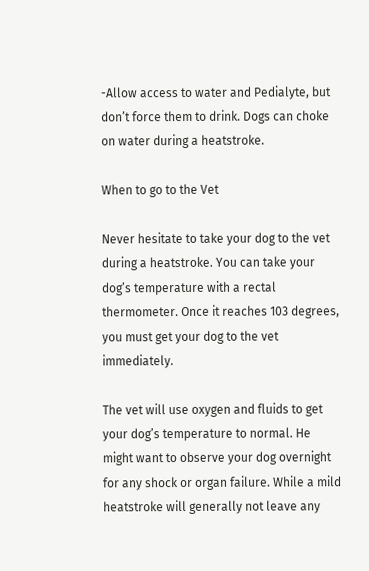-Allow access to water and Pedialyte, but don’t force them to drink. Dogs can choke on water during a heatstroke.

When to go to the Vet

Never hesitate to take your dog to the vet during a heatstroke. You can take your dog’s temperature with a rectal thermometer. Once it reaches 103 degrees, you must get your dog to the vet immediately.

The vet will use oxygen and fluids to get your dog’s temperature to normal. He might want to observe your dog overnight for any shock or organ failure. While a mild heatstroke will generally not leave any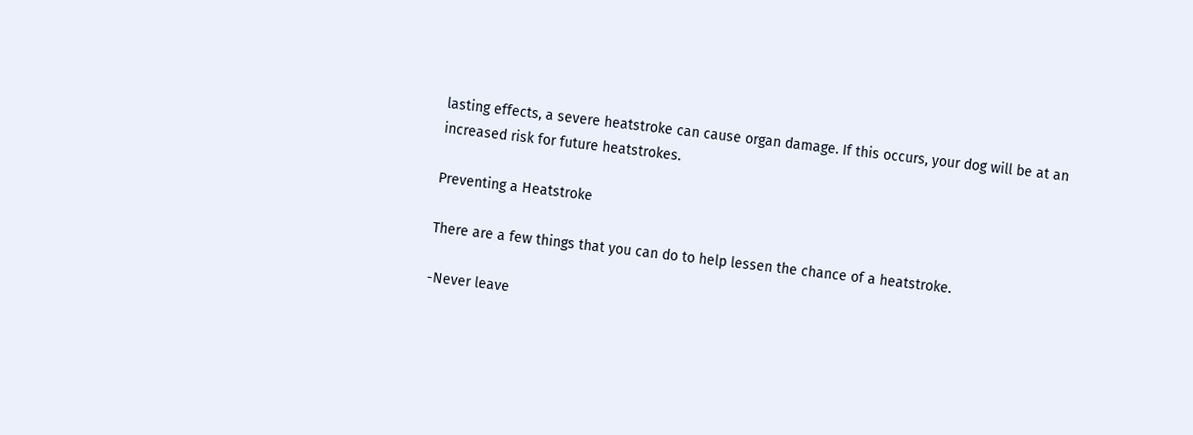lasting effects, a severe heatstroke can cause organ damage. If this occurs, your dog will be at an increased risk for future heatstrokes.

Preventing a Heatstroke

There are a few things that you can do to help lessen the chance of a heatstroke.

-Never leave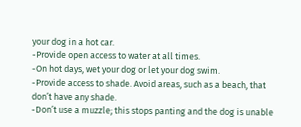your dog in a hot car.
-Provide open access to water at all times.
-On hot days, wet your dog or let your dog swim.
-Provide access to shade. Avoid areas, such as a beach, that don’t have any shade.
-Don’t use a muzzle; this stops panting and the dog is unable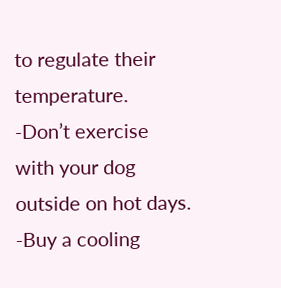to regulate their temperature.
-Don’t exercise with your dog outside on hot days.
-Buy a cooling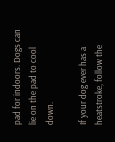pad for indoors. Dogs can lie on the pad to cool down.

If your dog ever has a heatstroke, follow the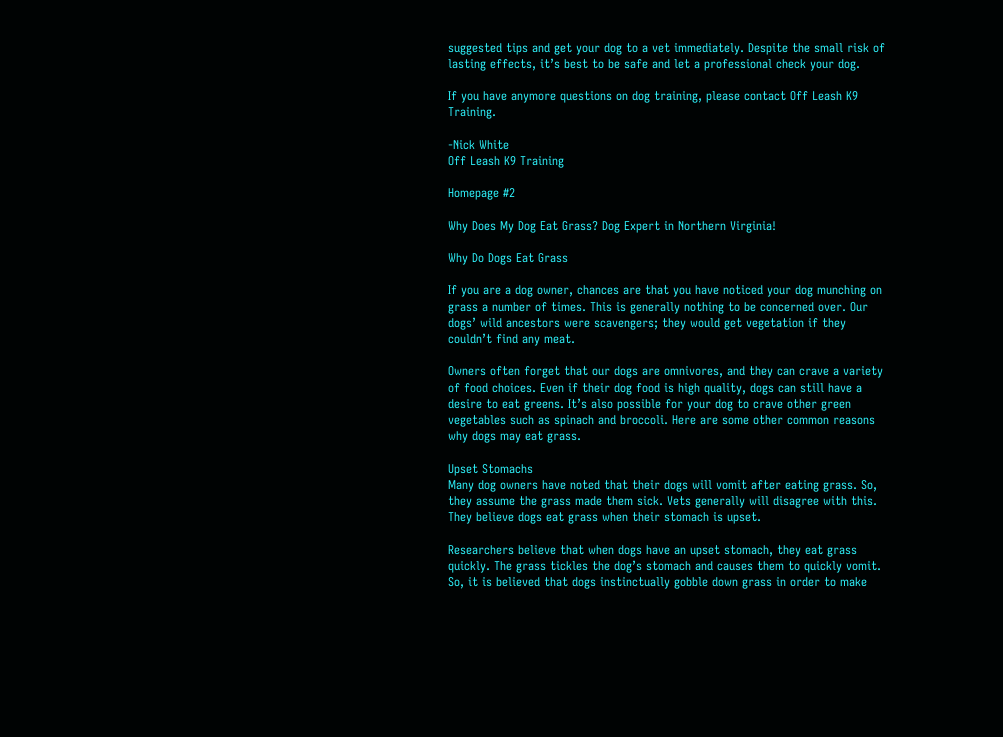suggested tips and get your dog to a vet immediately. Despite the small risk of lasting effects, it’s best to be safe and let a professional check your dog.

If you have anymore questions on dog training, please contact Off Leash K9 Training.

-Nick White
Off Leash K9 Training

Homepage #2

Why Does My Dog Eat Grass? Dog Expert in Northern Virginia!

Why Do Dogs Eat Grass

If you are a dog owner, chances are that you have noticed your dog munching on grass a number of times. This is generally nothing to be concerned over. Our dogs’ wild ancestors were scavengers; they would get vegetation if they couldn’t find any meat.

Owners often forget that our dogs are omnivores, and they can crave a variety of food choices. Even if their dog food is high quality, dogs can still have a desire to eat greens. It’s also possible for your dog to crave other green vegetables such as spinach and broccoli. Here are some other common reasons why dogs may eat grass.

Upset Stomachs
Many dog owners have noted that their dogs will vomit after eating grass. So, they assume the grass made them sick. Vets generally will disagree with this. They believe dogs eat grass when their stomach is upset.

Researchers believe that when dogs have an upset stomach, they eat grass quickly. The grass tickles the dog’s stomach and causes them to quickly vomit. So, it is believed that dogs instinctually gobble down grass in order to make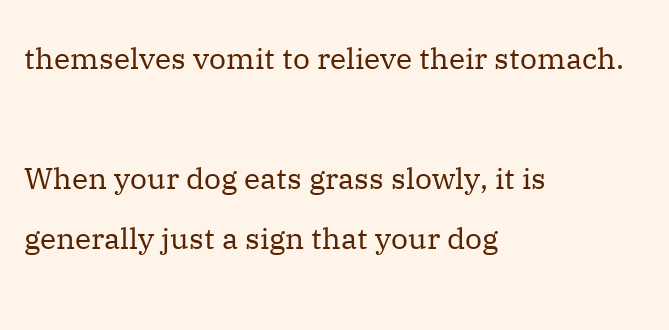themselves vomit to relieve their stomach.

When your dog eats grass slowly, it is generally just a sign that your dog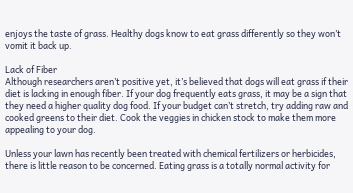enjoys the taste of grass. Healthy dogs know to eat grass differently so they won’t vomit it back up.

Lack of Fiber
Although researchers aren’t positive yet, it’s believed that dogs will eat grass if their diet is lacking in enough fiber. If your dog frequently eats grass, it may be a sign that they need a higher quality dog food. If your budget can’t stretch, try adding raw and cooked greens to their diet. Cook the veggies in chicken stock to make them more appealing to your dog.

Unless your lawn has recently been treated with chemical fertilizers or herbicides, there is little reason to be concerned. Eating grass is a totally normal activity for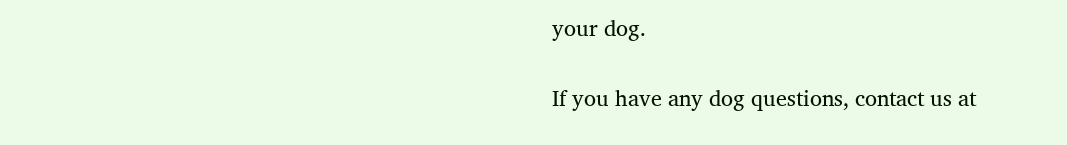your dog.

If you have any dog questions, contact us at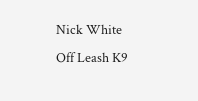Nick White
Off Leash K9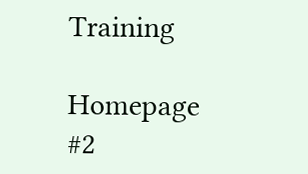Training

Homepage #2